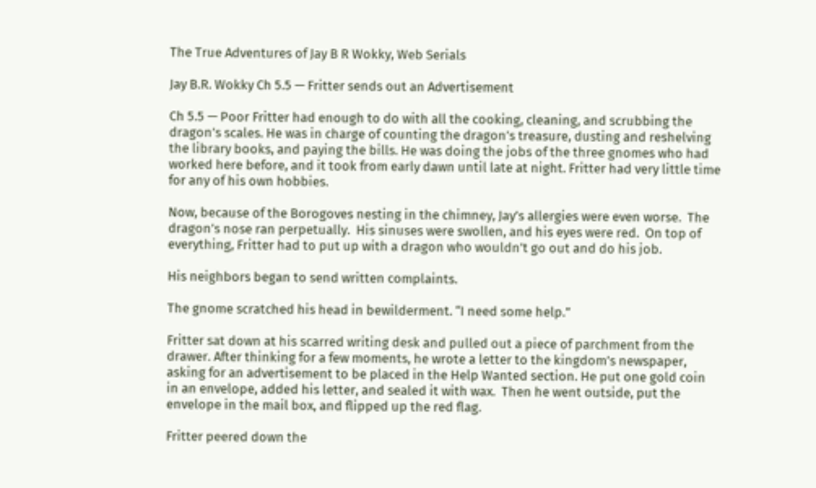The True Adventures of Jay B R Wokky, Web Serials

Jay B.R. Wokky Ch 5.5 — Fritter sends out an Advertisement

Ch 5.5 — Poor Fritter had enough to do with all the cooking, cleaning, and scrubbing the dragon’s scales. He was in charge of counting the dragon’s treasure, dusting and reshelving the library books, and paying the bills. He was doing the jobs of the three gnomes who had worked here before, and it took from early dawn until late at night. Fritter had very little time for any of his own hobbies.

Now, because of the Borogoves nesting in the chimney, Jay’s allergies were even worse.  The dragon’s nose ran perpetually.  His sinuses were swollen, and his eyes were red.  On top of everything, Fritter had to put up with a dragon who wouldn’t go out and do his job.

His neighbors began to send written complaints.

The gnome scratched his head in bewilderment. “I need some help.”

Fritter sat down at his scarred writing desk and pulled out a piece of parchment from the drawer. After thinking for a few moments, he wrote a letter to the kingdom’s newspaper, asking for an advertisement to be placed in the Help Wanted section. He put one gold coin in an envelope, added his letter, and sealed it with wax.  Then he went outside, put the envelope in the mail box, and flipped up the red flag.

Fritter peered down the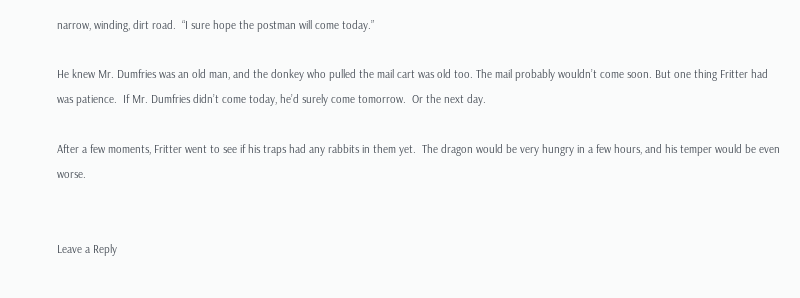narrow, winding, dirt road.  “I sure hope the postman will come today.”

He knew Mr. Dumfries was an old man, and the donkey who pulled the mail cart was old too. The mail probably wouldn’t come soon. But one thing Fritter had was patience.  If Mr. Dumfries didn’t come today, he’d surely come tomorrow.  Or the next day.

After a few moments, Fritter went to see if his traps had any rabbits in them yet.  The dragon would be very hungry in a few hours, and his temper would be even worse.


Leave a Reply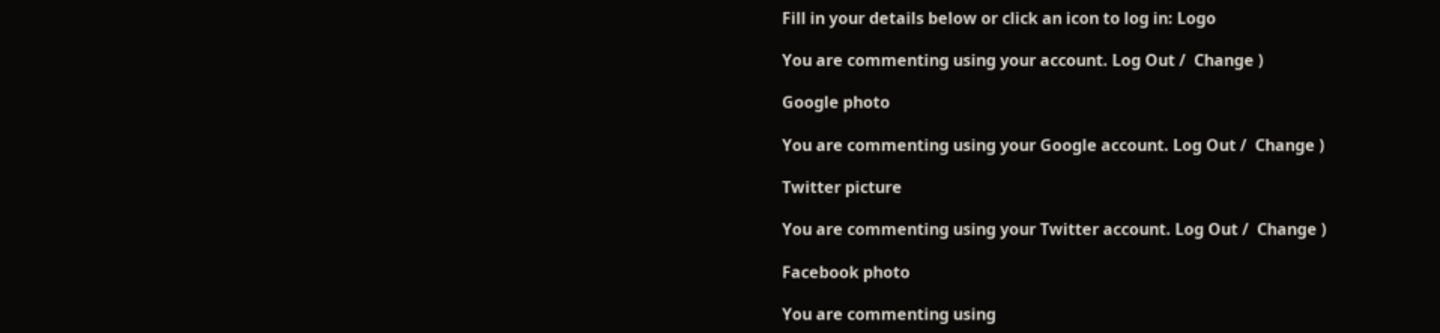Fill in your details below or click an icon to log in: Logo

You are commenting using your account. Log Out /  Change )

Google photo

You are commenting using your Google account. Log Out /  Change )

Twitter picture

You are commenting using your Twitter account. Log Out /  Change )

Facebook photo

You are commenting using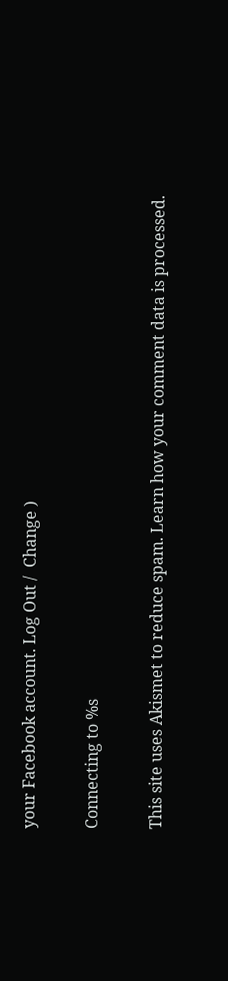your Facebook account. Log Out /  Change )

Connecting to %s

This site uses Akismet to reduce spam. Learn how your comment data is processed.